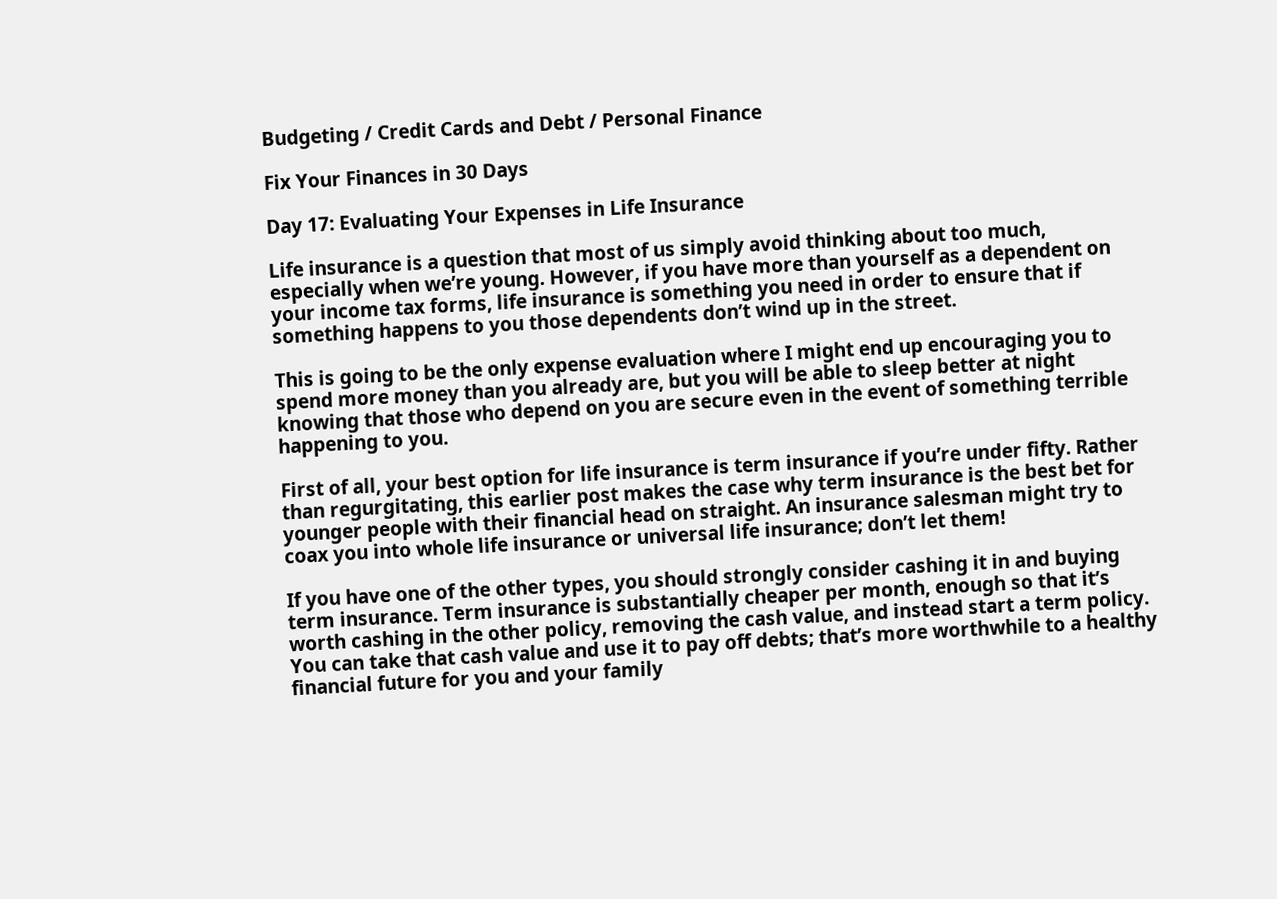Budgeting / Credit Cards and Debt / Personal Finance

Fix Your Finances in 30 Days

Day 17: Evaluating Your Expenses in Life Insurance

Life insurance is a question that most of us simply avoid thinking about too much, especially when we’re young. However, if you have more than yourself as a dependent on your income tax forms, life insurance is something you need in order to ensure that if something happens to you those dependents don’t wind up in the street.

This is going to be the only expense evaluation where I might end up encouraging you to spend more money than you already are, but you will be able to sleep better at night knowing that those who depend on you are secure even in the event of something terrible happening to you.

First of all, your best option for life insurance is term insurance if you’re under fifty. Rather than regurgitating, this earlier post makes the case why term insurance is the best bet for younger people with their financial head on straight. An insurance salesman might try to coax you into whole life insurance or universal life insurance; don’t let them!

If you have one of the other types, you should strongly consider cashing it in and buying term insurance. Term insurance is substantially cheaper per month, enough so that it’s worth cashing in the other policy, removing the cash value, and instead start a term policy. You can take that cash value and use it to pay off debts; that’s more worthwhile to a healthy financial future for you and your family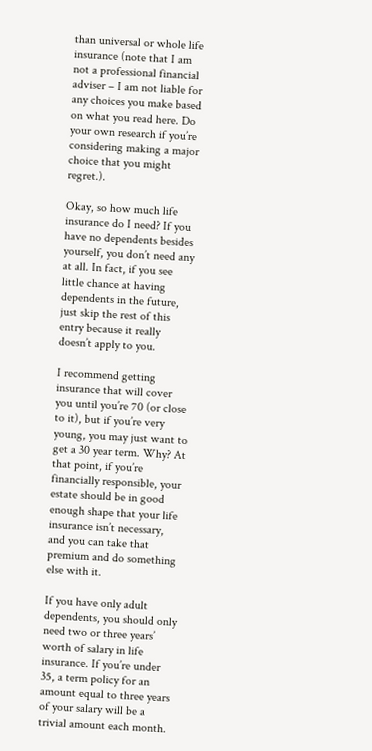than universal or whole life insurance (note that I am not a professional financial adviser – I am not liable for any choices you make based on what you read here. Do your own research if you’re considering making a major choice that you might regret.).

Okay, so how much life insurance do I need? If you have no dependents besides yourself, you don’t need any at all. In fact, if you see little chance at having dependents in the future, just skip the rest of this entry because it really doesn’t apply to you.

I recommend getting insurance that will cover you until you’re 70 (or close to it), but if you’re very young, you may just want to get a 30 year term. Why? At that point, if you’re financially responsible, your estate should be in good enough shape that your life insurance isn’t necessary, and you can take that premium and do something else with it.

If you have only adult dependents, you should only need two or three years’ worth of salary in life insurance. If you’re under 35, a term policy for an amount equal to three years of your salary will be a trivial amount each month.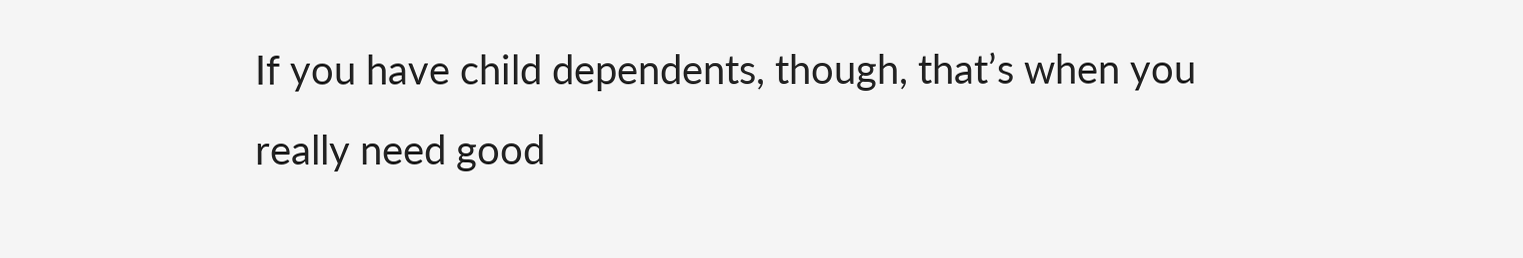If you have child dependents, though, that’s when you really need good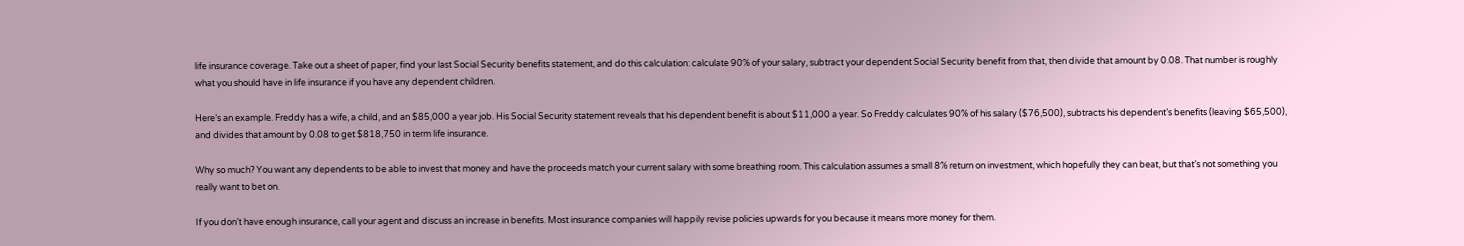life insurance coverage. Take out a sheet of paper, find your last Social Security benefits statement, and do this calculation: calculate 90% of your salary, subtract your dependent Social Security benefit from that, then divide that amount by 0.08. That number is roughly what you should have in life insurance if you have any dependent children.

Here’s an example. Freddy has a wife, a child, and an $85,000 a year job. His Social Security statement reveals that his dependent benefit is about $11,000 a year. So Freddy calculates 90% of his salary ($76,500), subtracts his dependent’s benefits (leaving $65,500), and divides that amount by 0.08 to get $818,750 in term life insurance.

Why so much? You want any dependents to be able to invest that money and have the proceeds match your current salary with some breathing room. This calculation assumes a small 8% return on investment, which hopefully they can beat, but that’s not something you really want to bet on.

If you don’t have enough insurance, call your agent and discuss an increase in benefits. Most insurance companies will happily revise policies upwards for you because it means more money for them.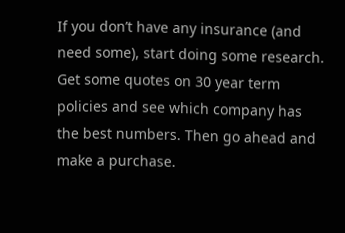If you don’t have any insurance (and need some), start doing some research. Get some quotes on 30 year term policies and see which company has the best numbers. Then go ahead and make a purchase.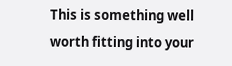This is something well worth fitting into your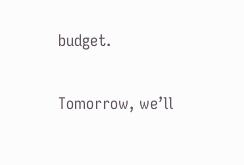budget.

Tomorrow, we’ll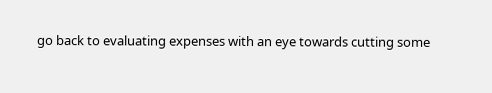go back to evaluating expenses with an eye towards cutting some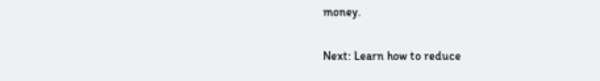money.

Next: Learn how to reduce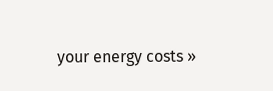your energy costs »